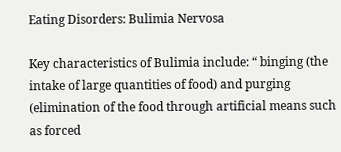Eating Disorders: Bulimia Nervosa

Key characteristics of Bulimia include: “ binging (the intake of large quantities of food) and purging (elimination of the food through artificial means such as forced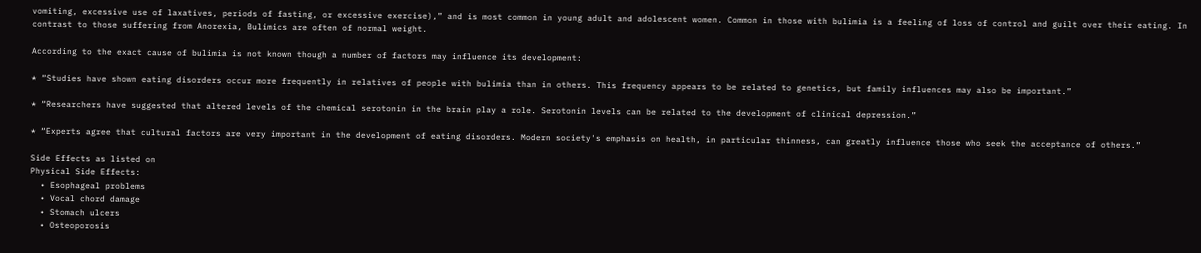vomiting, excessive use of laxatives, periods of fasting, or excessive exercise),” and is most common in young adult and adolescent women. Common in those with bulimia is a feeling of loss of control and guilt over their eating. In contrast to those suffering from Anorexia, Bulimics are often of normal weight.

According to the exact cause of bulimia is not known though a number of factors may influence its development:

* “Studies have shown eating disorders occur more frequently in relatives of people with bulimia than in others. This frequency appears to be related to genetics, but family influences may also be important.”

* “Researchers have suggested that altered levels of the chemical serotonin in the brain play a role. Serotonin levels can be related to the development of clinical depression.”

* “Experts agree that cultural factors are very important in the development of eating disorders. Modern society's emphasis on health, in particular thinness, can greatly influence those who seek the acceptance of others.”

Side Effects as listed on
Physical Side Effects:
  • Esophageal problems
  • Vocal chord damage
  • Stomach ulcers
  • Osteoporosis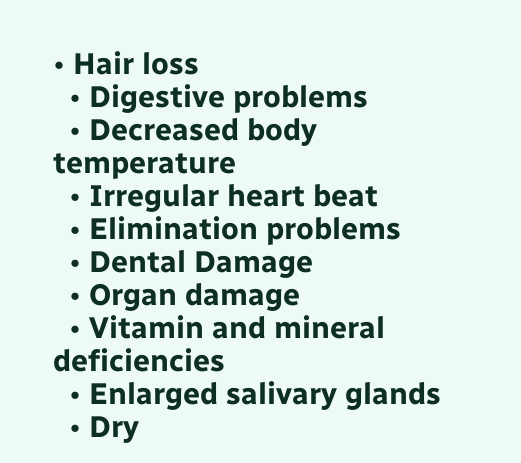• Hair loss
  • Digestive problems
  • Decreased body temperature
  • Irregular heart beat
  • Elimination problems
  • Dental Damage
  • Organ damage
  • Vitamin and mineral deficiencies
  • Enlarged salivary glands
  • Dry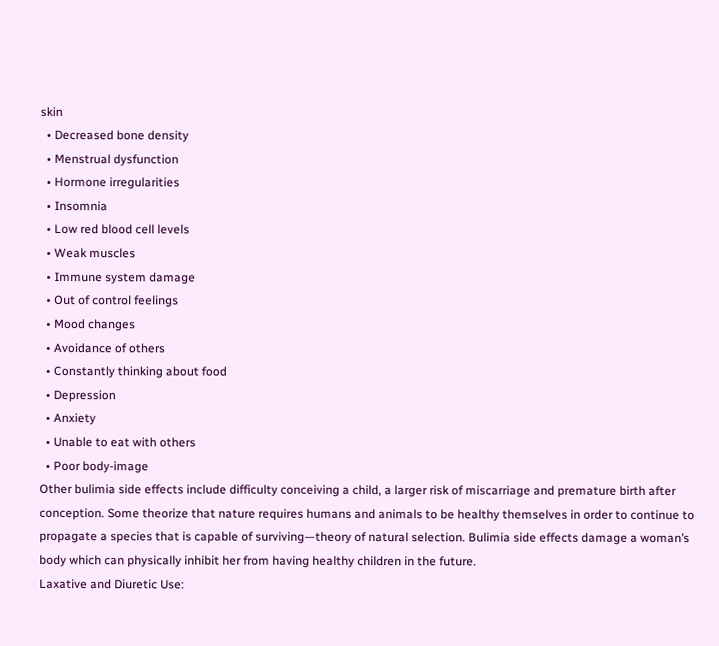skin
  • Decreased bone density
  • Menstrual dysfunction
  • Hormone irregularities
  • Insomnia
  • Low red blood cell levels
  • Weak muscles
  • Immune system damage
  • Out of control feelings
  • Mood changes
  • Avoidance of others
  • Constantly thinking about food
  • Depression
  • Anxiety
  • Unable to eat with others
  • Poor body-image
Other bulimia side effects include difficulty conceiving a child, a larger risk of miscarriage and premature birth after conception. Some theorize that nature requires humans and animals to be healthy themselves in order to continue to propagate a species that is capable of surviving—theory of natural selection. Bulimia side effects damage a woman’s body which can physically inhibit her from having healthy children in the future.
Laxative and Diuretic Use: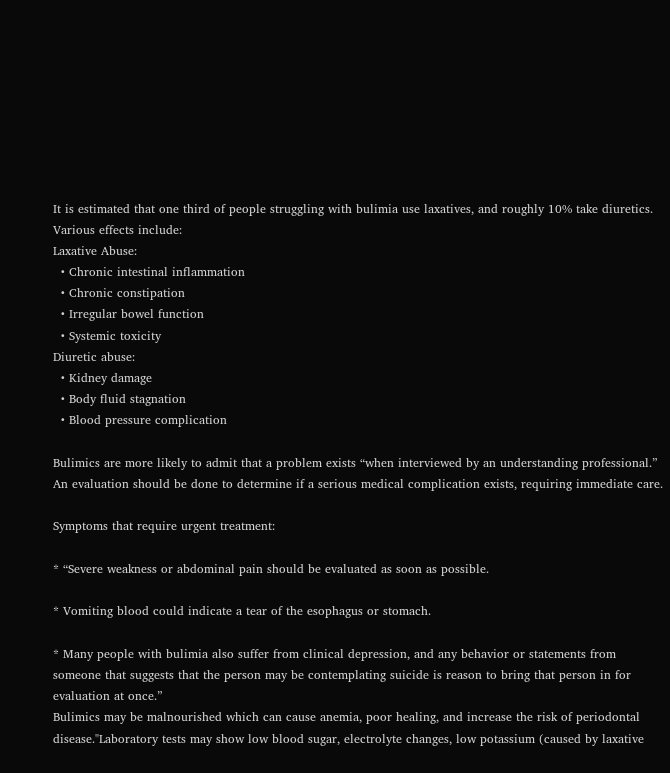It is estimated that one third of people struggling with bulimia use laxatives, and roughly 10% take diuretics. Various effects include:
Laxative Abuse:
  • Chronic intestinal inflammation
  • Chronic constipation
  • Irregular bowel function
  • Systemic toxicity
Diuretic abuse:
  • Kidney damage
  • Body fluid stagnation
  • Blood pressure complication

Bulimics are more likely to admit that a problem exists “when interviewed by an understanding professional.” An evaluation should be done to determine if a serious medical complication exists, requiring immediate care.

Symptoms that require urgent treatment:

* “Severe weakness or abdominal pain should be evaluated as soon as possible.

* Vomiting blood could indicate a tear of the esophagus or stomach.

* Many people with bulimia also suffer from clinical depression, and any behavior or statements from someone that suggests that the person may be contemplating suicide is reason to bring that person in for evaluation at once.”
Bulimics may be malnourished which can cause anemia, poor healing, and increase the risk of periodontal disease."Laboratory tests may show low blood sugar, electrolyte changes, low potassium (caused by laxative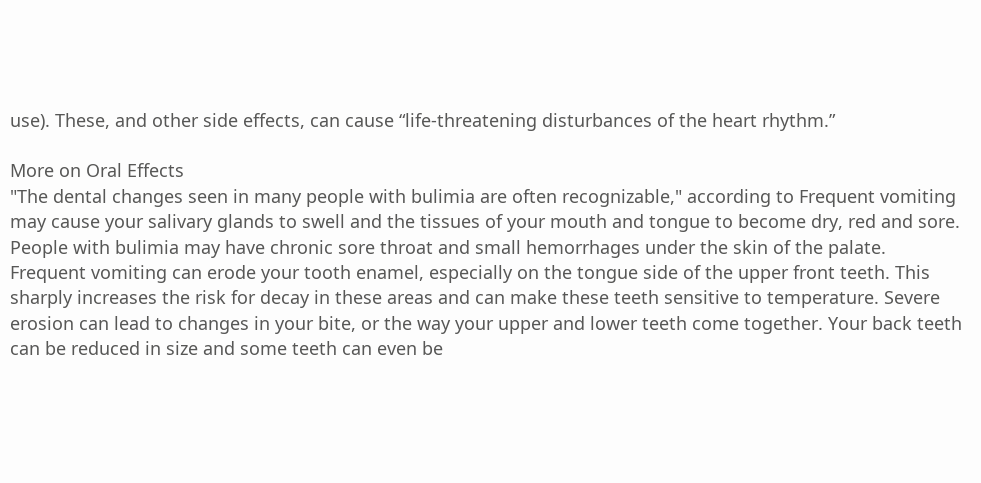use). These, and other side effects, can cause “life-threatening disturbances of the heart rhythm.”

More on Oral Effects
"The dental changes seen in many people with bulimia are often recognizable," according to Frequent vomiting may cause your salivary glands to swell and the tissues of your mouth and tongue to become dry, red and sore. People with bulimia may have chronic sore throat and small hemorrhages under the skin of the palate.
Frequent vomiting can erode your tooth enamel, especially on the tongue side of the upper front teeth. This sharply increases the risk for decay in these areas and can make these teeth sensitive to temperature. Severe erosion can lead to changes in your bite, or the way your upper and lower teeth come together. Your back teeth can be reduced in size and some teeth can even be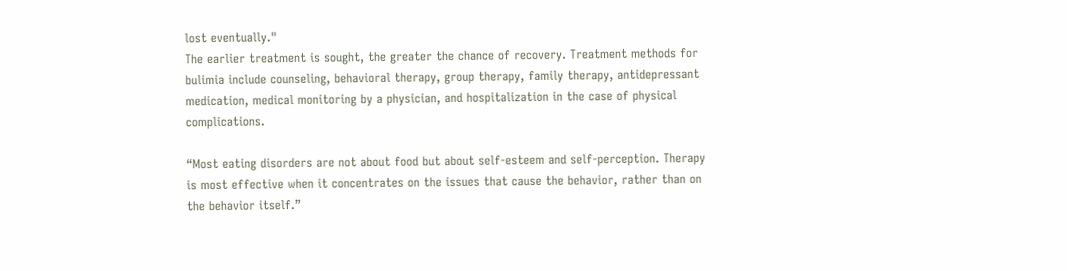lost eventually."
The earlier treatment is sought, the greater the chance of recovery. Treatment methods for bulimia include counseling, behavioral therapy, group therapy, family therapy, antidepressant medication, medical monitoring by a physician, and hospitalization in the case of physical complications.

“Most eating disorders are not about food but about self-esteem and self-perception. Therapy is most effective when it concentrates on the issues that cause the behavior, rather than on the behavior itself.”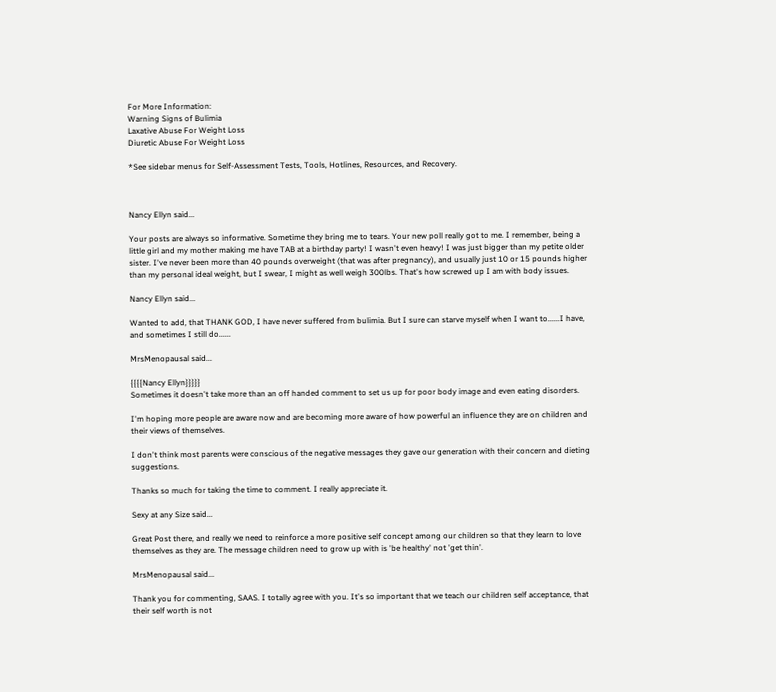For More Information:
Warning Signs of Bulimia
Laxative Abuse For Weight Loss
Diuretic Abuse For Weight Loss

*See sidebar menus for Self-Assessment Tests, Tools, Hotlines, Resources, and Recovery.



Nancy Ellyn said...

Your posts are always so informative. Sometime they bring me to tears. Your new poll really got to me. I remember, being a little girl and my mother making me have TAB at a birthday party! I wasn't even heavy! I was just bigger than my petite older sister. I've never been more than 40 pounds overweight (that was after pregnancy), and usually just 10 or 15 pounds higher than my personal ideal weight, but I swear, I might as well weigh 300lbs. That's how screwed up I am with body issues.

Nancy Ellyn said...

Wanted to add, that THANK GOD, I have never suffered from bulimia. But I sure can starve myself when I want to......I have, and sometimes I still do......

MrsMenopausal said...

{{{{Nancy Ellyn}}}}}
Sometimes it doesn't take more than an off handed comment to set us up for poor body image and even eating disorders.

I'm hoping more people are aware now and are becoming more aware of how powerful an influence they are on children and their views of themselves.

I don't think most parents were conscious of the negative messages they gave our generation with their concern and dieting suggestions.

Thanks so much for taking the time to comment. I really appreciate it.

Sexy at any Size said...

Great Post there, and really we need to reinforce a more positive self concept among our children so that they learn to love themselves as they are. The message children need to grow up with is 'be healthy' not 'get thin'.

MrsMenopausal said...

Thank you for commenting, SAAS. I totally agree with you. It's so important that we teach our children self acceptance, that their self worth is not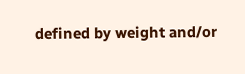defined by weight and/or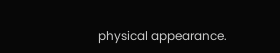physical appearance.